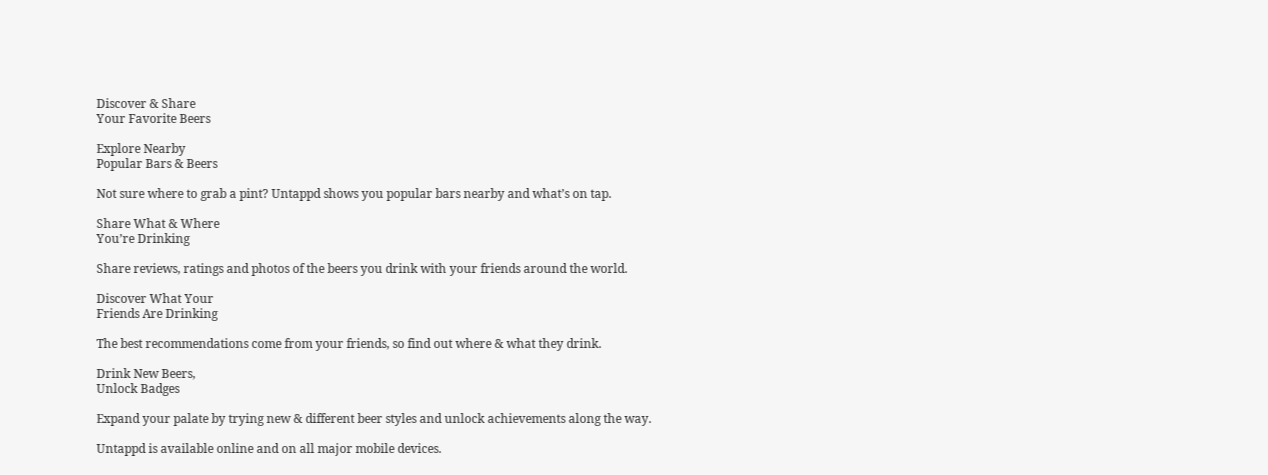Discover & Share
Your Favorite Beers

Explore Nearby
Popular Bars & Beers

Not sure where to grab a pint? Untappd shows you popular bars nearby and what’s on tap.

Share What & Where
You’re Drinking

Share reviews, ratings and photos of the beers you drink with your friends around the world.

Discover What Your
Friends Are Drinking

The best recommendations come from your friends, so find out where & what they drink.

Drink New Beers,
Unlock Badges

Expand your palate by trying new & different beer styles and unlock achievements along the way.

Untappd is available online and on all major mobile devices.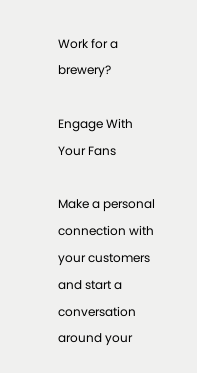Work for a brewery?

Engage With Your Fans

Make a personal connection with your customers and start a conversation around your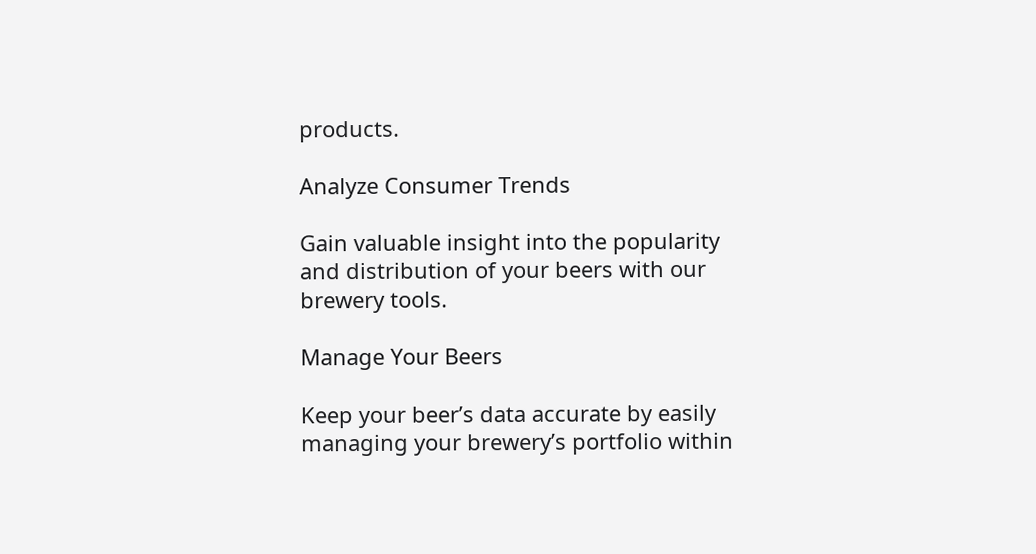products.

Analyze Consumer Trends

Gain valuable insight into the popularity and distribution of your beers with our brewery tools.

Manage Your Beers

Keep your beer’s data accurate by easily managing your brewery’s portfolio within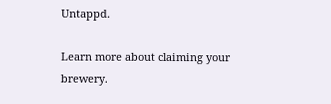Untappd.

Learn more about claiming your brewery.